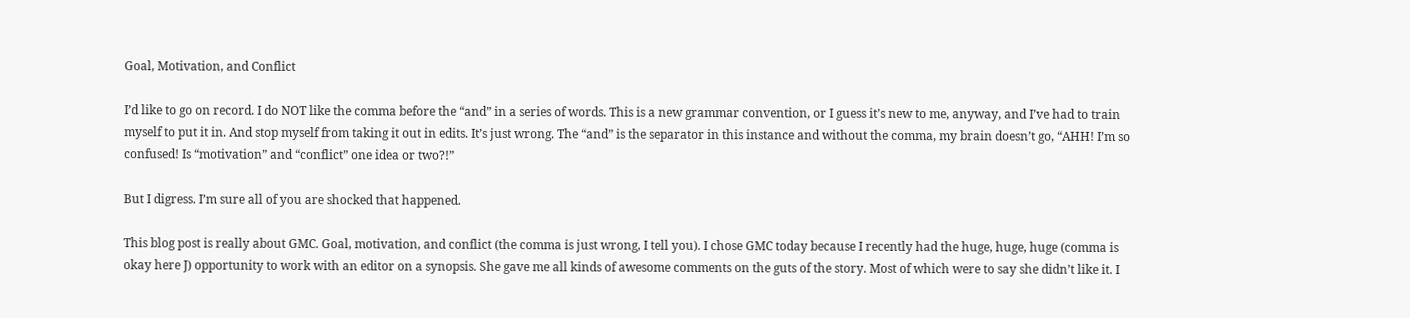Goal, Motivation, and Conflict

I’d like to go on record. I do NOT like the comma before the “and” in a series of words. This is a new grammar convention, or I guess it’s new to me, anyway, and I’ve had to train myself to put it in. And stop myself from taking it out in edits. It’s just wrong. The “and” is the separator in this instance and without the comma, my brain doesn’t go, “AHH! I’m so confused! Is “motivation” and “conflict” one idea or two?!”

But I digress. I’m sure all of you are shocked that happened.

This blog post is really about GMC. Goal, motivation, and conflict (the comma is just wrong, I tell you). I chose GMC today because I recently had the huge, huge, huge (comma is okay here J) opportunity to work with an editor on a synopsis. She gave me all kinds of awesome comments on the guts of the story. Most of which were to say she didn’t like it. I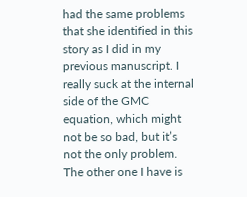had the same problems that she identified in this story as I did in my previous manuscript. I really suck at the internal side of the GMC equation, which might not be so bad, but it’s not the only problem. The other one I have is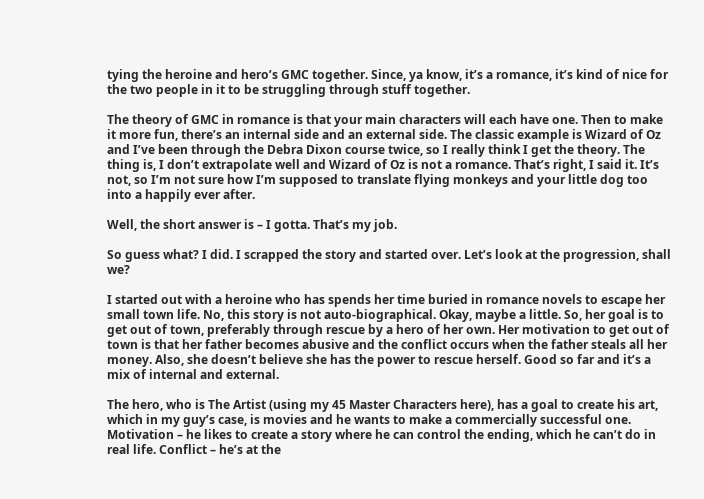tying the heroine and hero’s GMC together. Since, ya know, it’s a romance, it’s kind of nice for the two people in it to be struggling through stuff together.

The theory of GMC in romance is that your main characters will each have one. Then to make it more fun, there’s an internal side and an external side. The classic example is Wizard of Oz and I’ve been through the Debra Dixon course twice, so I really think I get the theory. The thing is, I don’t extrapolate well and Wizard of Oz is not a romance. That’s right, I said it. It’s not, so I’m not sure how I’m supposed to translate flying monkeys and your little dog too into a happily ever after.

Well, the short answer is – I gotta. That’s my job.

So guess what? I did. I scrapped the story and started over. Let’s look at the progression, shall we?

I started out with a heroine who has spends her time buried in romance novels to escape her small town life. No, this story is not auto-biographical. Okay, maybe a little. So, her goal is to get out of town, preferably through rescue by a hero of her own. Her motivation to get out of town is that her father becomes abusive and the conflict occurs when the father steals all her money. Also, she doesn’t believe she has the power to rescue herself. Good so far and it’s a mix of internal and external.

The hero, who is The Artist (using my 45 Master Characters here), has a goal to create his art, which in my guy’s case, is movies and he wants to make a commercially successful one. Motivation – he likes to create a story where he can control the ending, which he can’t do in real life. Conflict – he’s at the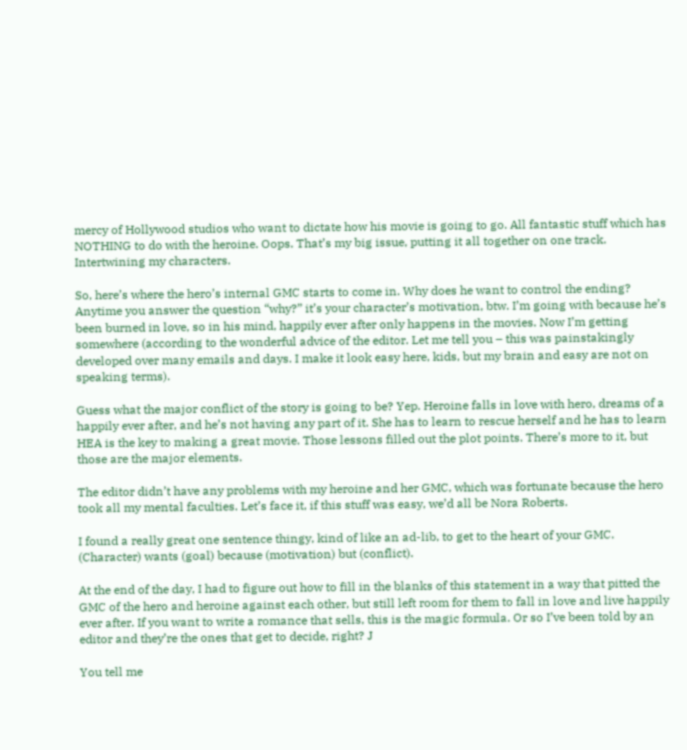mercy of Hollywood studios who want to dictate how his movie is going to go. All fantastic stuff which has NOTHING to do with the heroine. Oops. That’s my big issue, putting it all together on one track. Intertwining my characters.

So, here’s where the hero’s internal GMC starts to come in. Why does he want to control the ending? Anytime you answer the question “why?” it’s your character’s motivation, btw. I’m going with because he’s been burned in love, so in his mind, happily ever after only happens in the movies. Now I’m getting somewhere (according to the wonderful advice of the editor. Let me tell you – this was painstakingly developed over many emails and days. I make it look easy here, kids, but my brain and easy are not on speaking terms).

Guess what the major conflict of the story is going to be? Yep. Heroine falls in love with hero, dreams of a happily ever after, and he’s not having any part of it. She has to learn to rescue herself and he has to learn HEA is the key to making a great movie. Those lessons filled out the plot points. There’s more to it, but those are the major elements.

The editor didn’t have any problems with my heroine and her GMC, which was fortunate because the hero took all my mental faculties. Let’s face it, if this stuff was easy, we’d all be Nora Roberts.

I found a really great one sentence thingy, kind of like an ad-lib, to get to the heart of your GMC. (Character) wants (goal) because (motivation) but (conflict).

At the end of the day, I had to figure out how to fill in the blanks of this statement in a way that pitted the GMC of the hero and heroine against each other, but still left room for them to fall in love and live happily ever after. If you want to write a romance that sells, this is the magic formula. Or so I’ve been told by an editor and they’re the ones that get to decide, right? J

You tell me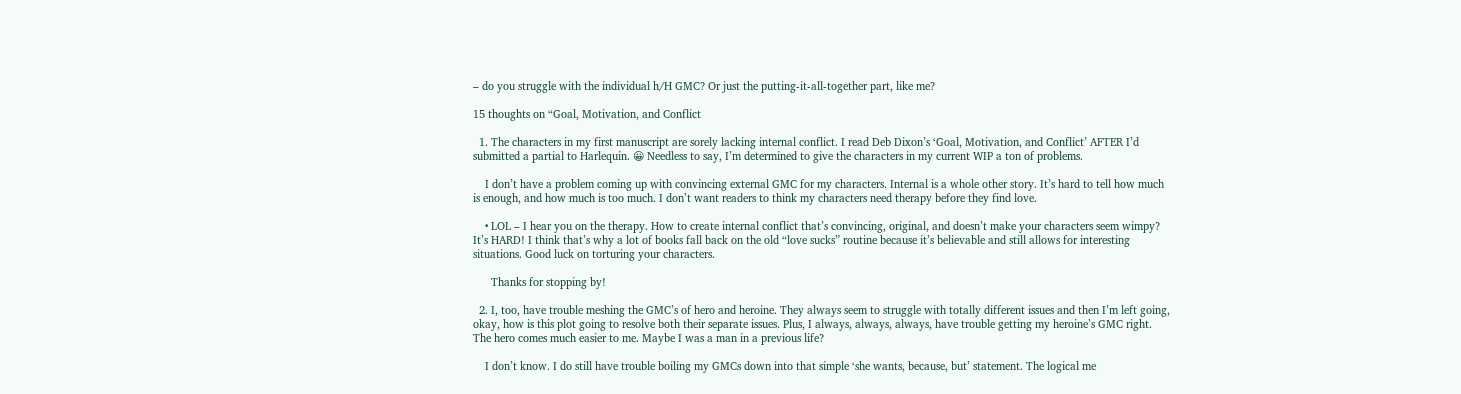– do you struggle with the individual h/H GMC? Or just the putting-it-all-together part, like me?

15 thoughts on “Goal, Motivation, and Conflict

  1. The characters in my first manuscript are sorely lacking internal conflict. I read Deb Dixon’s ‘Goal, Motivation, and Conflict’ AFTER I’d submitted a partial to Harlequin. 😀 Needless to say, I’m determined to give the characters in my current WIP a ton of problems.

    I don’t have a problem coming up with convincing external GMC for my characters. Internal is a whole other story. It’s hard to tell how much is enough, and how much is too much. I don’t want readers to think my characters need therapy before they find love.

    • LOL – I hear you on the therapy. How to create internal conflict that’s convincing, original, and doesn’t make your characters seem wimpy? It’s HARD! I think that’s why a lot of books fall back on the old “love sucks” routine because it’s believable and still allows for interesting situations. Good luck on torturing your characters.

      Thanks for stopping by!

  2. I, too, have trouble meshing the GMC’s of hero and heroine. They always seem to struggle with totally different issues and then I’m left going, okay, how is this plot going to resolve both their separate issues. Plus, I always, always, always, have trouble getting my heroine’s GMC right. The hero comes much easier to me. Maybe I was a man in a previous life?

    I don’t know. I do still have trouble boiling my GMCs down into that simple ‘she wants, because, but’ statement. The logical me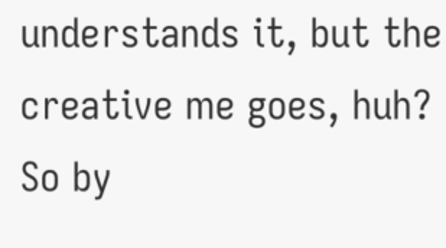understands it, but the creative me goes, huh? So by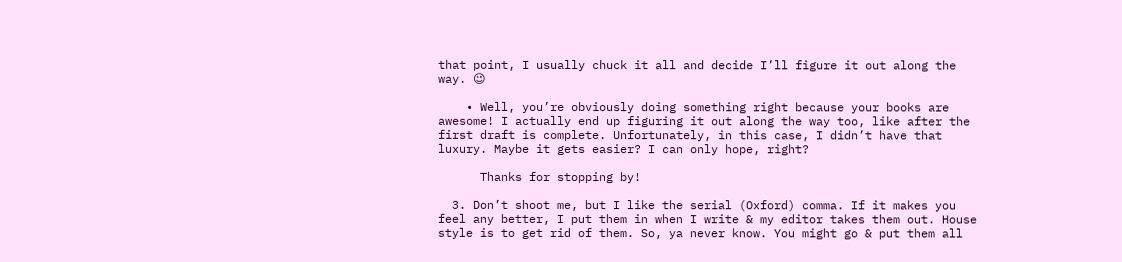that point, I usually chuck it all and decide I’ll figure it out along the way. 😉

    • Well, you’re obviously doing something right because your books are awesome! I actually end up figuring it out along the way too, like after the first draft is complete. Unfortunately, in this case, I didn’t have that luxury. Maybe it gets easier? I can only hope, right?

      Thanks for stopping by!

  3. Don’t shoot me, but I like the serial (Oxford) comma. If it makes you feel any better, I put them in when I write & my editor takes them out. House style is to get rid of them. So, ya never know. You might go & put them all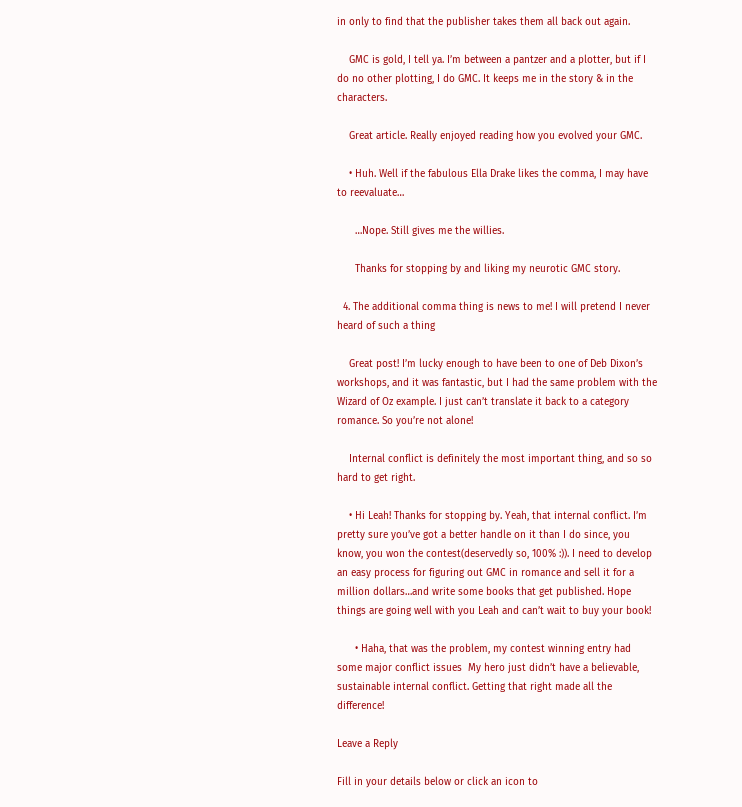in only to find that the publisher takes them all back out again.

    GMC is gold, I tell ya. I’m between a pantzer and a plotter, but if I do no other plotting, I do GMC. It keeps me in the story & in the characters.

    Great article. Really enjoyed reading how you evolved your GMC.

    • Huh. Well if the fabulous Ella Drake likes the comma, I may have to reevaluate…

      …Nope. Still gives me the willies.

      Thanks for stopping by and liking my neurotic GMC story.

  4. The additional comma thing is news to me! I will pretend I never heard of such a thing

    Great post! I’m lucky enough to have been to one of Deb Dixon’s workshops, and it was fantastic, but I had the same problem with the Wizard of Oz example. I just can’t translate it back to a category romance. So you’re not alone!

    Internal conflict is definitely the most important thing, and so so hard to get right.

    • Hi Leah! Thanks for stopping by. Yeah, that internal conflict. I’m pretty sure you’ve got a better handle on it than I do since, you know, you won the contest(deservedly so, 100% :)). I need to develop an easy process for figuring out GMC in romance and sell it for a million dollars…and write some books that get published. Hope things are going well with you Leah and can’t wait to buy your book!

      • Haha, that was the problem, my contest winning entry had some major conflict issues  My hero just didn’t have a believable, sustainable internal conflict. Getting that right made all the difference!

Leave a Reply

Fill in your details below or click an icon to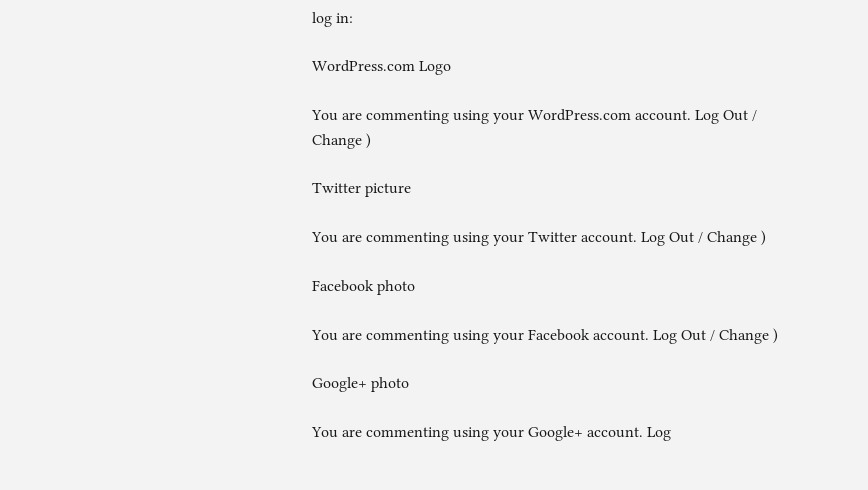log in:

WordPress.com Logo

You are commenting using your WordPress.com account. Log Out / Change )

Twitter picture

You are commenting using your Twitter account. Log Out / Change )

Facebook photo

You are commenting using your Facebook account. Log Out / Change )

Google+ photo

You are commenting using your Google+ account. Log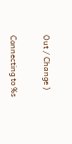Out / Change )

Connecting to %s